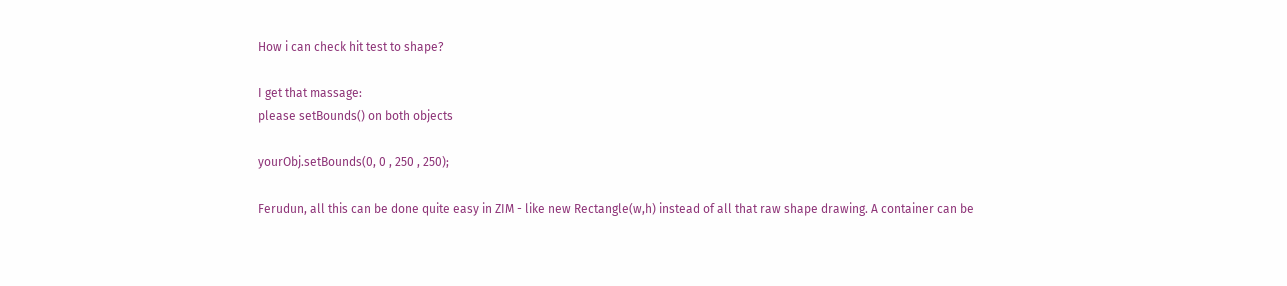How i can check hit test to shape?

I get that massage:
please setBounds() on both objects

yourObj.setBounds(0, 0 , 250 , 250);

Ferudun, all this can be done quite easy in ZIM - like new Rectangle(w,h) instead of all that raw shape drawing. A container can be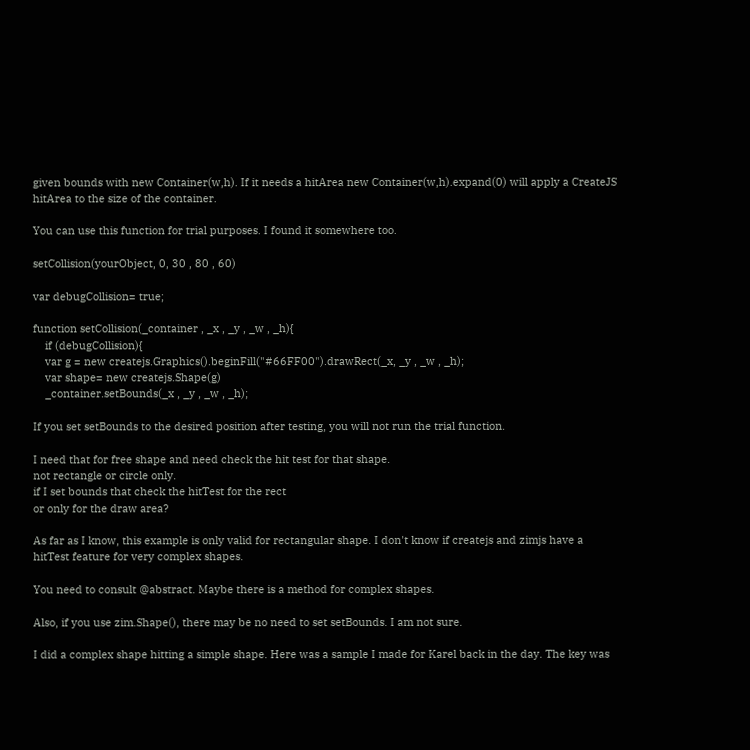given bounds with new Container(w,h). If it needs a hitArea new Container(w,h).expand(0) will apply a CreateJS hitArea to the size of the container.

You can use this function for trial purposes. I found it somewhere too.

setCollision(yourObject, 0, 30 , 80 , 60)

var debugCollision= true;

function setCollision(_container , _x , _y , _w , _h){
    if (debugCollision){
    var g = new createjs.Graphics().beginFill("#66FF00").drawRect(_x, _y , _w , _h);
    var shape= new createjs.Shape(g)
    _container.setBounds(_x , _y , _w , _h);

If you set setBounds to the desired position after testing, you will not run the trial function.

I need that for free shape and need check the hit test for that shape.
not rectangle or circle only.
if I set bounds that check the hitTest for the rect
or only for the draw area?

As far as I know, this example is only valid for rectangular shape. I don't know if createjs and zimjs have a hitTest feature for very complex shapes.

You need to consult @abstract. Maybe there is a method for complex shapes.

Also, if you use zim.Shape(), there may be no need to set setBounds. I am not sure.

I did a complex shape hitting a simple shape. Here was a sample I made for Karel back in the day. The key was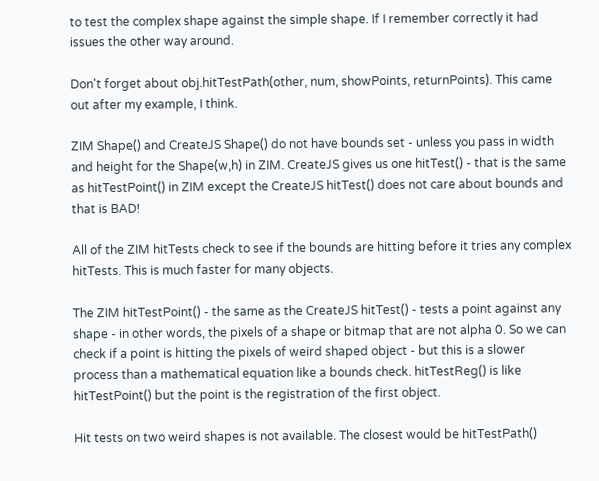to test the complex shape against the simple shape. If I remember correctly it had issues the other way around.

Don't forget about obj.hitTestPath(other, num, showPoints, returnPoints). This came out after my example, I think.

ZIM Shape() and CreateJS Shape() do not have bounds set - unless you pass in width and height for the Shape(w,h) in ZIM. CreateJS gives us one hitTest() - that is the same as hitTestPoint() in ZIM except the CreateJS hitTest() does not care about bounds and that is BAD!

All of the ZIM hitTests check to see if the bounds are hitting before it tries any complex hitTests. This is much faster for many objects.

The ZIM hitTestPoint() - the same as the CreateJS hitTest() - tests a point against any shape - in other words, the pixels of a shape or bitmap that are not alpha 0. So we can check if a point is hitting the pixels of weird shaped object - but this is a slower process than a mathematical equation like a bounds check. hitTestReg() is like hitTestPoint() but the point is the registration of the first object.

Hit tests on two weird shapes is not available. The closest would be hitTestPath()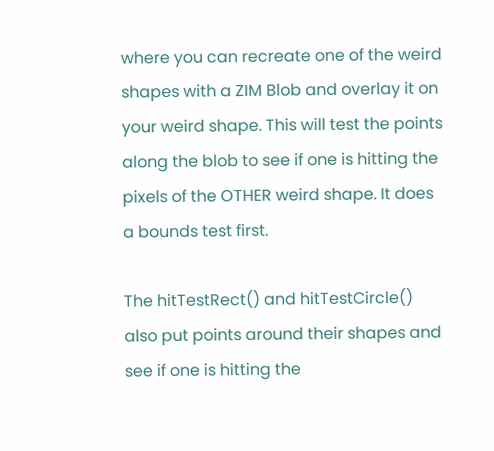where you can recreate one of the weird shapes with a ZIM Blob and overlay it on your weird shape. This will test the points along the blob to see if one is hitting the pixels of the OTHER weird shape. It does a bounds test first.

The hitTestRect() and hitTestCircle() also put points around their shapes and see if one is hitting the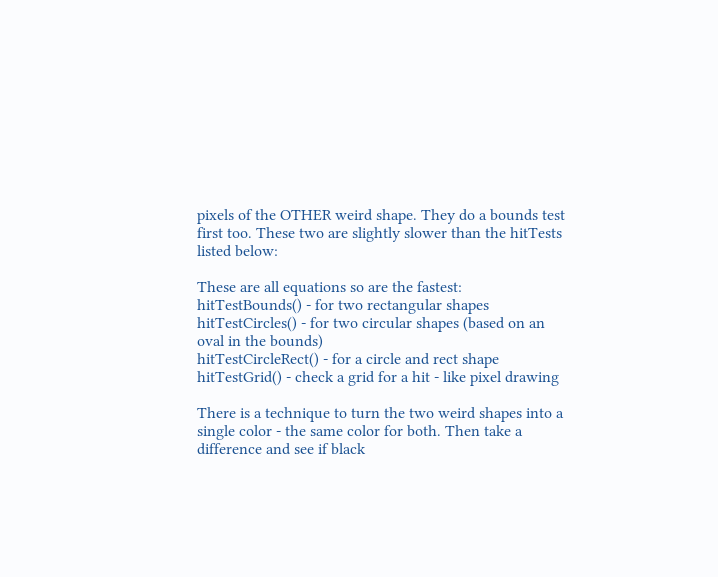pixels of the OTHER weird shape. They do a bounds test first too. These two are slightly slower than the hitTests listed below:

These are all equations so are the fastest:
hitTestBounds() - for two rectangular shapes
hitTestCircles() - for two circular shapes (based on an oval in the bounds)
hitTestCircleRect() - for a circle and rect shape
hitTestGrid() - check a grid for a hit - like pixel drawing

There is a technique to turn the two weird shapes into a single color - the same color for both. Then take a difference and see if black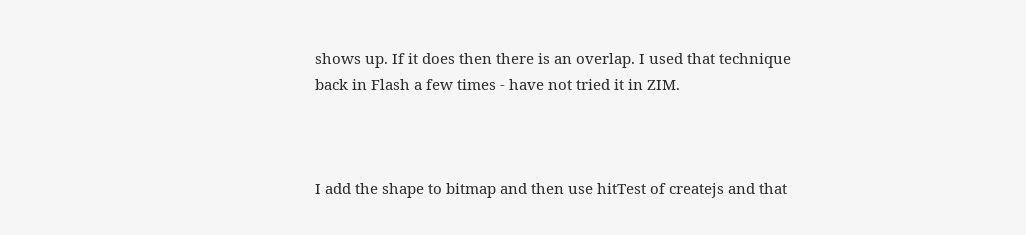shows up. If it does then there is an overlap. I used that technique back in Flash a few times - have not tried it in ZIM.



I add the shape to bitmap and then use hitTest of createjs and that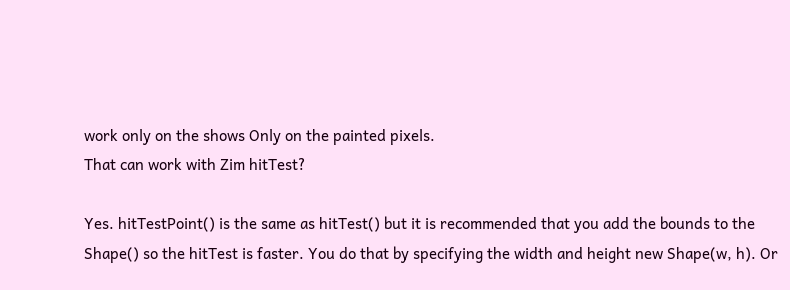work only on the shows Only on the painted pixels.
That can work with Zim hitTest?

Yes. hitTestPoint() is the same as hitTest() but it is recommended that you add the bounds to the Shape() so the hitTest is faster. You do that by specifying the width and height new Shape(w, h). Or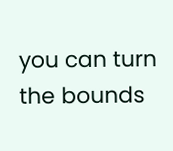you can turn the bounds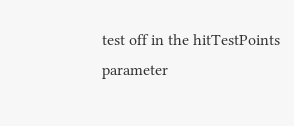test off in the hitTestPoints parameter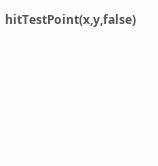hitTestPoint(x,y,false)